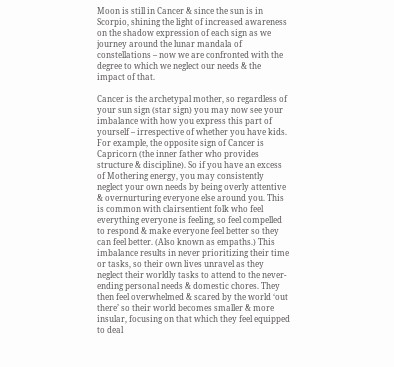Moon is still in Cancer & since the sun is in Scorpio, shining the light of increased awareness on the shadow expression of each sign as we journey around the lunar mandala of constellations – now we are confronted with the degree to which we neglect our needs & the impact of that.

Cancer is the archetypal mother, so regardless of your sun sign (star sign) you may now see your imbalance with how you express this part of yourself – irrespective of whether you have kids. For example, the opposite sign of Cancer is Capricorn (the inner father who provides structure & discipline). So if you have an excess of Mothering energy, you may consistently neglect your own needs by being overly attentive & overnurturing everyone else around you. This is common with clairsentient folk who feel everything everyone is feeling, so feel compelled to respond & make everyone feel better so they can feel better. (Also known as empaths.) This imbalance results in never prioritizing their time or tasks, so their own lives unravel as they neglect their worldly tasks to attend to the never-ending personal needs & domestic chores. They then feel overwhelmed & scared by the world ‘out there’ so their world becomes smaller & more insular, focusing on that which they feel equipped to deal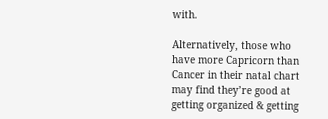with.

Alternatively, those who have more Capricorn than Cancer in their natal chart may find they’re good at getting organized & getting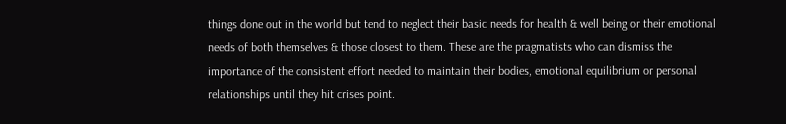things done out in the world but tend to neglect their basic needs for health & well being or their emotional needs of both themselves & those closest to them. These are the pragmatists who can dismiss the
importance of the consistent effort needed to maintain their bodies, emotional equilibrium or personal relationships until they hit crises point.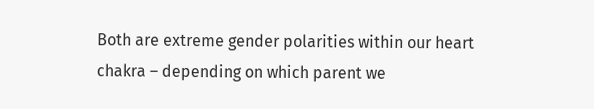Both are extreme gender polarities within our heart chakra – depending on which parent we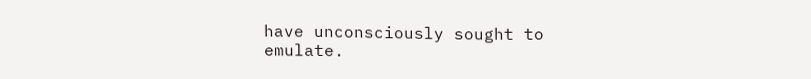have unconsciously sought to emulate.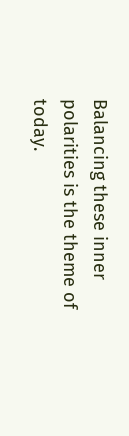Balancing these inner polarities is the theme of today.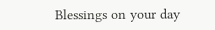Blessings on your day